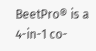BeetPro® is a 4-in-1 co-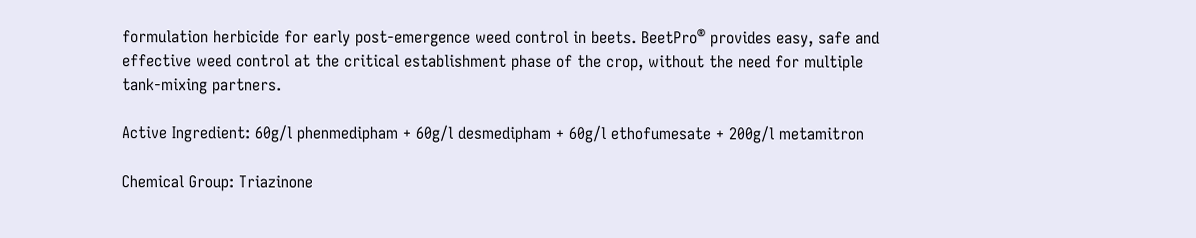formulation herbicide for early post-emergence weed control in beets. BeetPro® provides easy, safe and effective weed control at the critical establishment phase of the crop, without the need for multiple tank-mixing partners.

Active Ingredient: 60g/l phenmedipham + 60g/l desmedipham + 60g/l ethofumesate + 200g/l metamitron

Chemical Group: Triazinone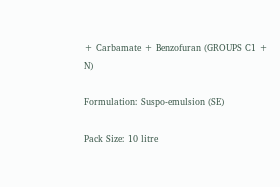+ Carbamate + Benzofuran (GROUPS C1 + N)

Formulation: Suspo-emulsion (SE)

Pack Size: 10 litre